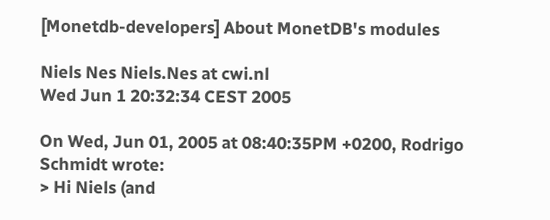[Monetdb-developers] About MonetDB's modules

Niels Nes Niels.Nes at cwi.nl
Wed Jun 1 20:32:34 CEST 2005

On Wed, Jun 01, 2005 at 08:40:35PM +0200, Rodrigo Schmidt wrote:
> Hi Niels (and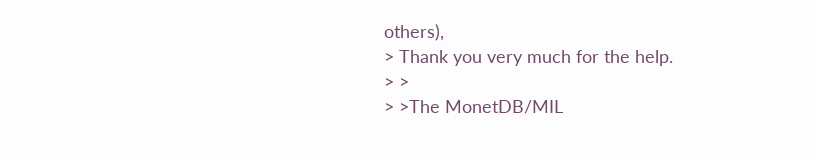others),
> Thank you very much for the help.
> >
> >The MonetDB/MIL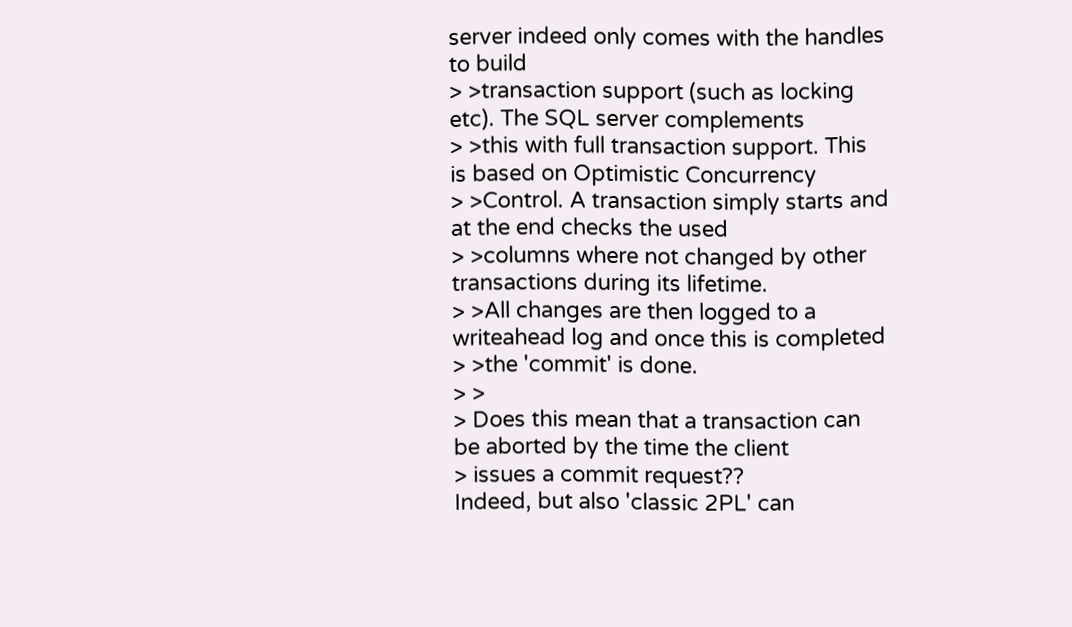server indeed only comes with the handles to build
> >transaction support (such as locking etc). The SQL server complements
> >this with full transaction support. This is based on Optimistic Concurrency
> >Control. A transaction simply starts and at the end checks the used
> >columns where not changed by other transactions during its lifetime.
> >All changes are then logged to a writeahead log and once this is completed
> >the 'commit' is done.
> >
> Does this mean that a transaction can be aborted by the time the client
> issues a commit request??
Indeed, but also 'classic 2PL' can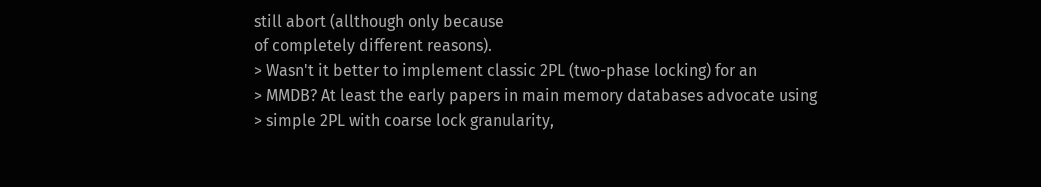still abort (allthough only because
of completely different reasons).
> Wasn't it better to implement classic 2PL (two-phase locking) for an
> MMDB? At least the early papers in main memory databases advocate using
> simple 2PL with coarse lock granularity,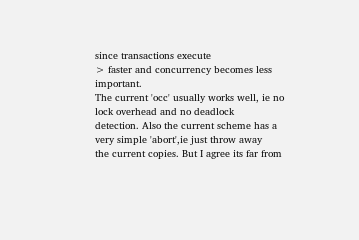since transactions execute
> faster and concurrency becomes less important.
The current 'occ' usually works well, ie no lock overhead and no deadlock
detection. Also the current scheme has a very simple 'abort',ie just throw away
the current copies. But I agree its far from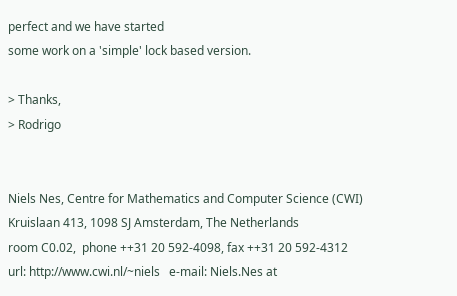perfect and we have started
some work on a 'simple' lock based version.

> Thanks,
> Rodrigo


Niels Nes, Centre for Mathematics and Computer Science (CWI)
Kruislaan 413, 1098 SJ Amsterdam, The Netherlands
room C0.02,  phone ++31 20 592-4098, fax ++31 20 592-4312
url: http://www.cwi.nl/~niels   e-mail: Niels.Nes at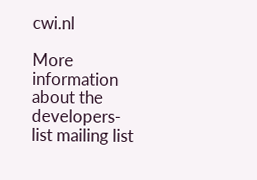cwi.nl

More information about the developers-list mailing list